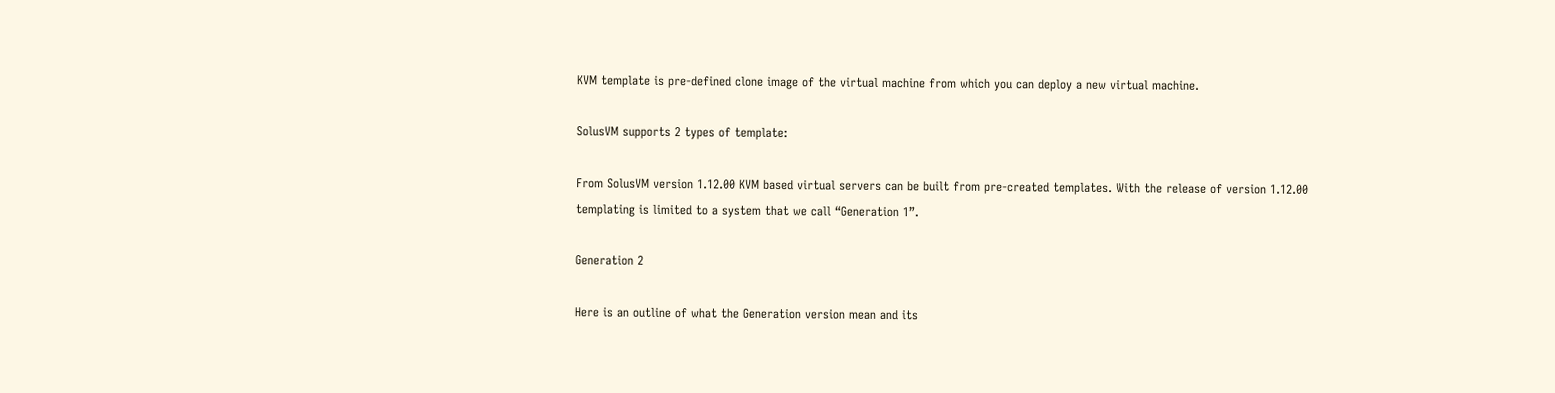KVM template is pre-defined clone image of the virtual machine from which you can deploy a new virtual machine.

SolusVM supports 2 types of template:

From SolusVM version 1.12.00 KVM based virtual servers can be built from pre-created templates. With the release of version 1.12.00 templating is limited to a system that we call “Generation 1”.

Generation 2

Here is an outline of what the Generation version mean and its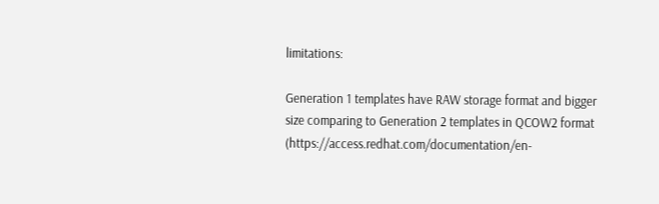limitations:

Generation 1 templates have RAW storage format and bigger size comparing to Generation 2 templates in QCOW2 format (https://access.redhat.com/documentation/en-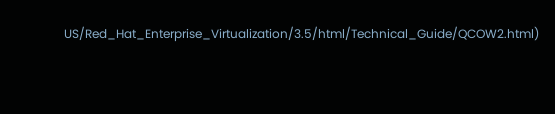US/Red_Hat_Enterprise_Virtualization/3.5/html/Technical_Guide/QCOW2.html)